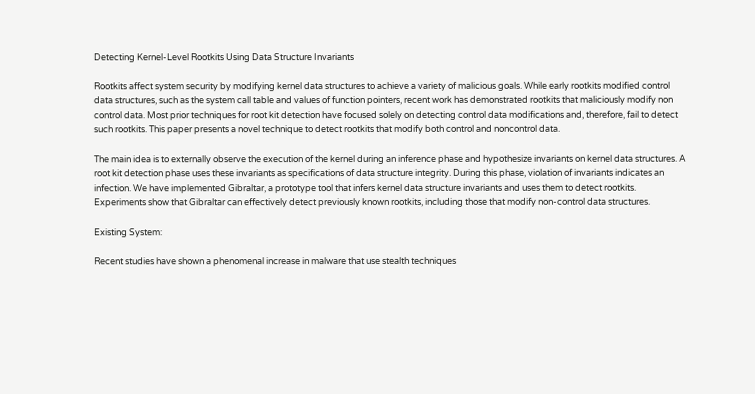Detecting Kernel-Level Rootkits Using Data Structure Invariants

Rootkits affect system security by modifying kernel data structures to achieve a variety of malicious goals. While early rootkits modified control data structures, such as the system call table and values of function pointers, recent work has demonstrated rootkits that maliciously modify non control data. Most prior techniques for root kit detection have focused solely on detecting control data modifications and, therefore, fail to detect such rootkits. This paper presents a novel technique to detect rootkits that modify both control and noncontrol data.

The main idea is to externally observe the execution of the kernel during an inference phase and hypothesize invariants on kernel data structures. A root kit detection phase uses these invariants as specifications of data structure integrity. During this phase, violation of invariants indicates an infection. We have implemented Gibraltar, a prototype tool that infers kernel data structure invariants and uses them to detect rootkits. Experiments show that Gibraltar can effectively detect previously known rootkits, including those that modify non-control data structures.

Existing System:

Recent studies have shown a phenomenal increase in malware that use stealth techniques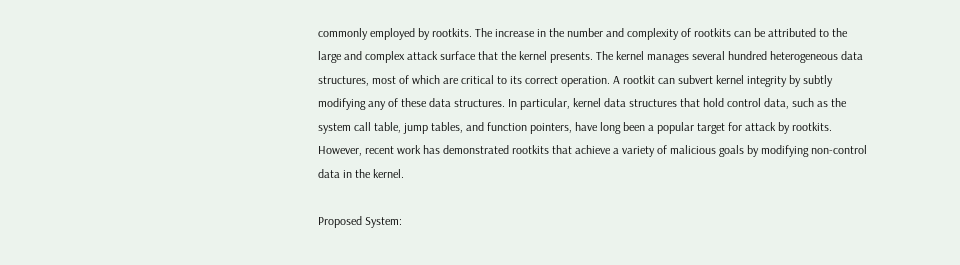commonly employed by rootkits. The increase in the number and complexity of rootkits can be attributed to the large and complex attack surface that the kernel presents. The kernel manages several hundred heterogeneous data structures, most of which are critical to its correct operation. A rootkit can subvert kernel integrity by subtly modifying any of these data structures. In particular, kernel data structures that hold control data, such as the system call table, jump tables, and function pointers, have long been a popular target for attack by rootkits. However, recent work has demonstrated rootkits that achieve a variety of malicious goals by modifying non-control data in the kernel.

Proposed System: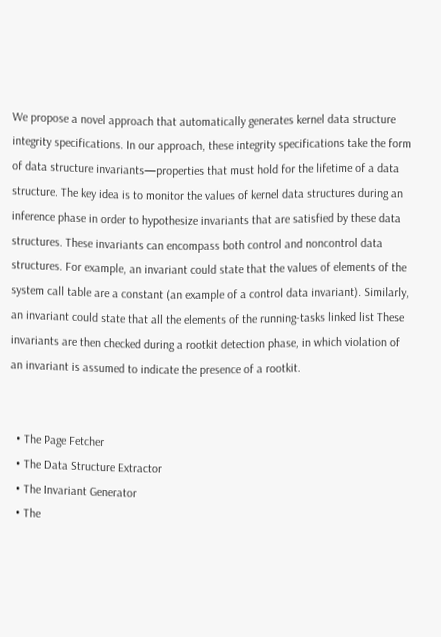We propose a novel approach that automatically generates kernel data structure integrity specifications. In our approach, these integrity specifications take the form of data structure invariants—properties that must hold for the lifetime of a data structure. The key idea is to monitor the values of kernel data structures during an inference phase in order to hypothesize invariants that are satisfied by these data structures. These invariants can encompass both control and noncontrol data structures. For example, an invariant could state that the values of elements of the system call table are a constant (an example of a control data invariant). Similarly, an invariant could state that all the elements of the running-tasks linked list These invariants are then checked during a rootkit detection phase, in which violation of an invariant is assumed to indicate the presence of a rootkit.


  • The Page Fetcher
  • The Data Structure Extractor
  • The Invariant Generator
  • The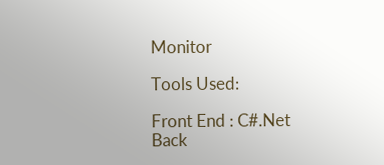Monitor

Tools Used:

Front End : C#.Net
Back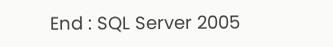End : SQL Server 2005